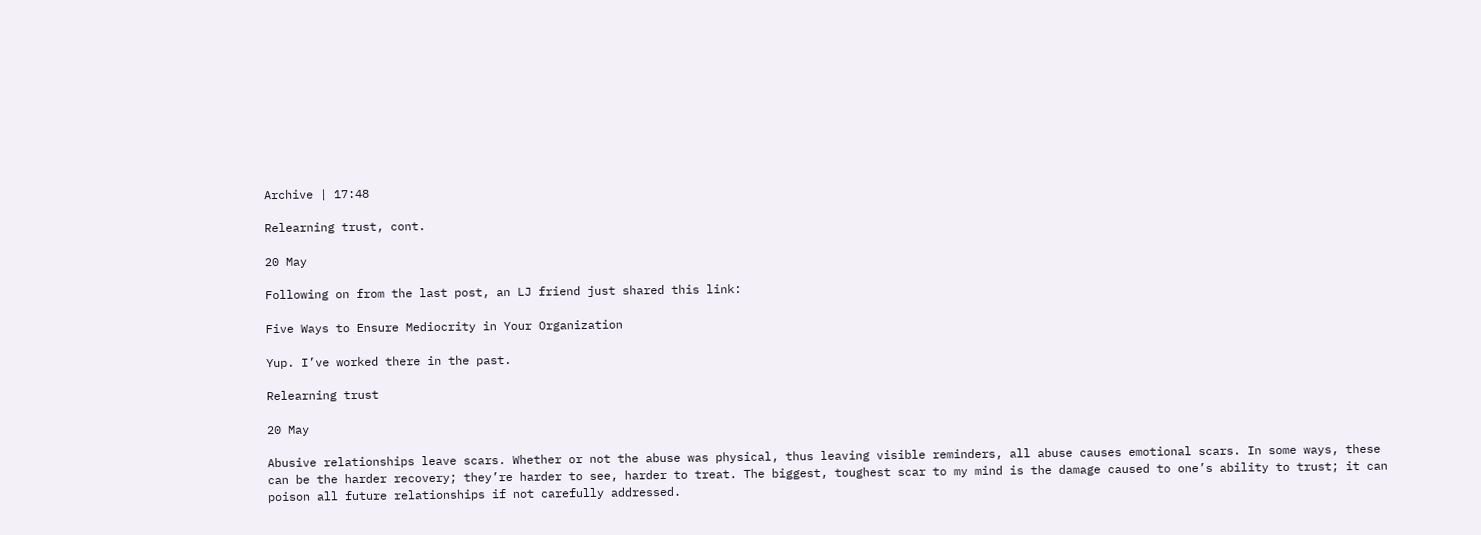Archive | 17:48

Relearning trust, cont.

20 May

Following on from the last post, an LJ friend just shared this link:

Five Ways to Ensure Mediocrity in Your Organization

Yup. I’ve worked there in the past.

Relearning trust

20 May

Abusive relationships leave scars. Whether or not the abuse was physical, thus leaving visible reminders, all abuse causes emotional scars. In some ways, these can be the harder recovery; they’re harder to see, harder to treat. The biggest, toughest scar to my mind is the damage caused to one’s ability to trust; it can poison all future relationships if not carefully addressed.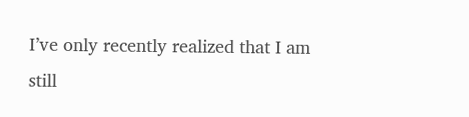I’ve only recently realized that I am still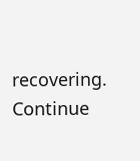recovering. Continue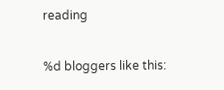reading

%d bloggers like this: